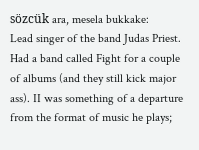sözcük ara, mesela bukkake:
Lead singer of the band Judas Priest. Had a band called Fight for a couple of albums (and they still kick major ass). II was something of a departure from the format of music he plays;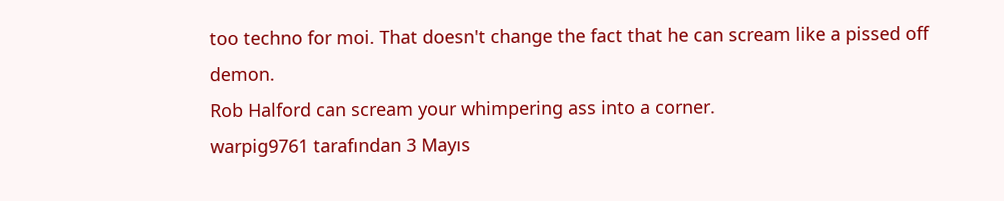too techno for moi. That doesn't change the fact that he can scream like a pissed off demon.
Rob Halford can scream your whimpering ass into a corner.
warpig9761 tarafından 3 Mayıs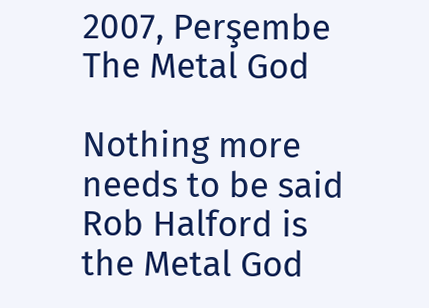2007, Perşembe
The Metal God

Nothing more needs to be said
Rob Halford is the Metal God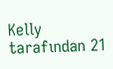Kelly tarafından 21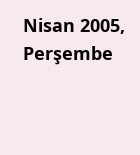Nisan 2005, Perşembe